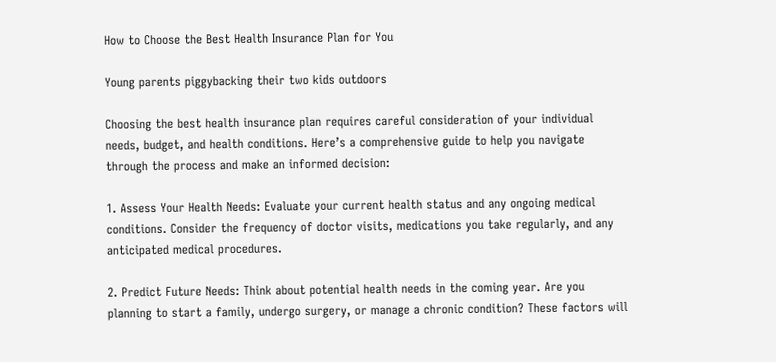How to Choose the Best Health Insurance Plan for You

Young parents piggybacking their two kids outdoors

Choosing the best health insurance plan requires careful consideration of your individual needs, budget, and health conditions. Here’s a comprehensive guide to help you navigate through the process and make an informed decision:

1. Assess Your Health Needs: Evaluate your current health status and any ongoing medical conditions. Consider the frequency of doctor visits, medications you take regularly, and any anticipated medical procedures.

2. Predict Future Needs: Think about potential health needs in the coming year. Are you planning to start a family, undergo surgery, or manage a chronic condition? These factors will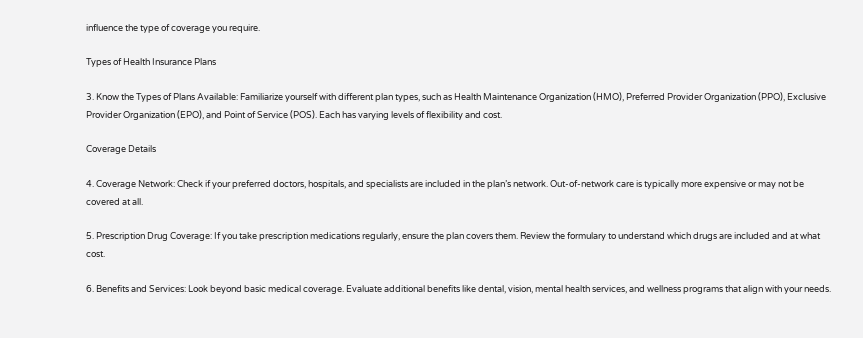influence the type of coverage you require.

Types of Health Insurance Plans

3. Know the Types of Plans Available: Familiarize yourself with different plan types, such as Health Maintenance Organization (HMO), Preferred Provider Organization (PPO), Exclusive Provider Organization (EPO), and Point of Service (POS). Each has varying levels of flexibility and cost.

Coverage Details

4. Coverage Network: Check if your preferred doctors, hospitals, and specialists are included in the plan’s network. Out-of-network care is typically more expensive or may not be covered at all.

5. Prescription Drug Coverage: If you take prescription medications regularly, ensure the plan covers them. Review the formulary to understand which drugs are included and at what cost.

6. Benefits and Services: Look beyond basic medical coverage. Evaluate additional benefits like dental, vision, mental health services, and wellness programs that align with your needs.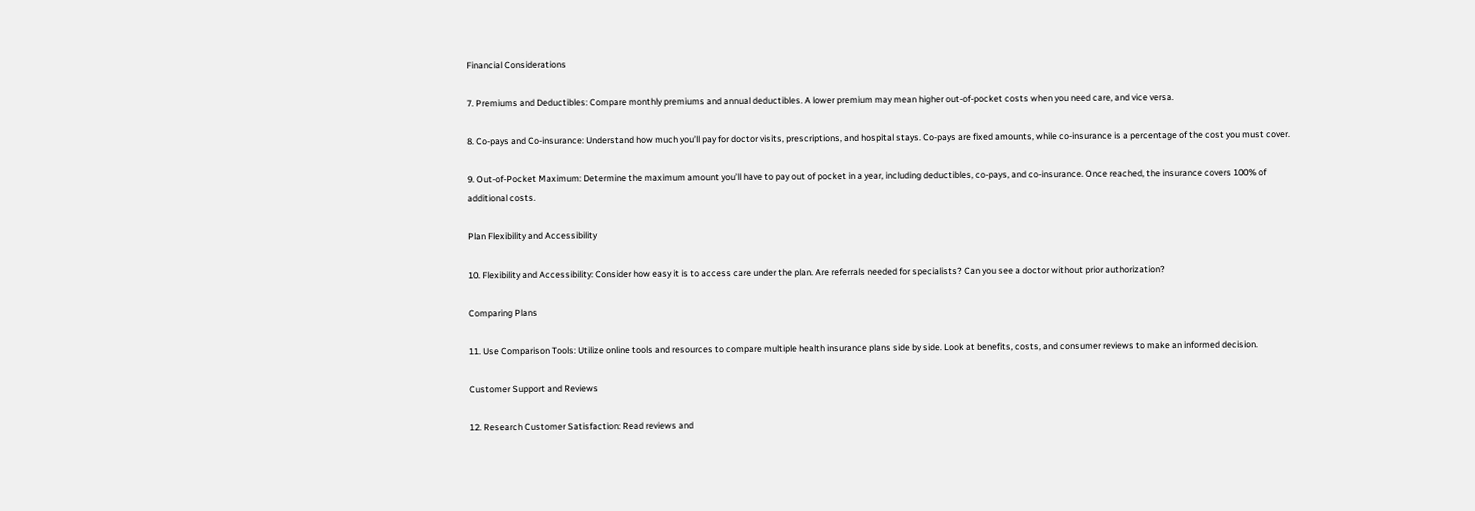Financial Considerations

7. Premiums and Deductibles: Compare monthly premiums and annual deductibles. A lower premium may mean higher out-of-pocket costs when you need care, and vice versa.

8. Co-pays and Co-insurance: Understand how much you’ll pay for doctor visits, prescriptions, and hospital stays. Co-pays are fixed amounts, while co-insurance is a percentage of the cost you must cover.

9. Out-of-Pocket Maximum: Determine the maximum amount you’ll have to pay out of pocket in a year, including deductibles, co-pays, and co-insurance. Once reached, the insurance covers 100% of additional costs.

Plan Flexibility and Accessibility

10. Flexibility and Accessibility: Consider how easy it is to access care under the plan. Are referrals needed for specialists? Can you see a doctor without prior authorization?

Comparing Plans

11. Use Comparison Tools: Utilize online tools and resources to compare multiple health insurance plans side by side. Look at benefits, costs, and consumer reviews to make an informed decision.

Customer Support and Reviews

12. Research Customer Satisfaction: Read reviews and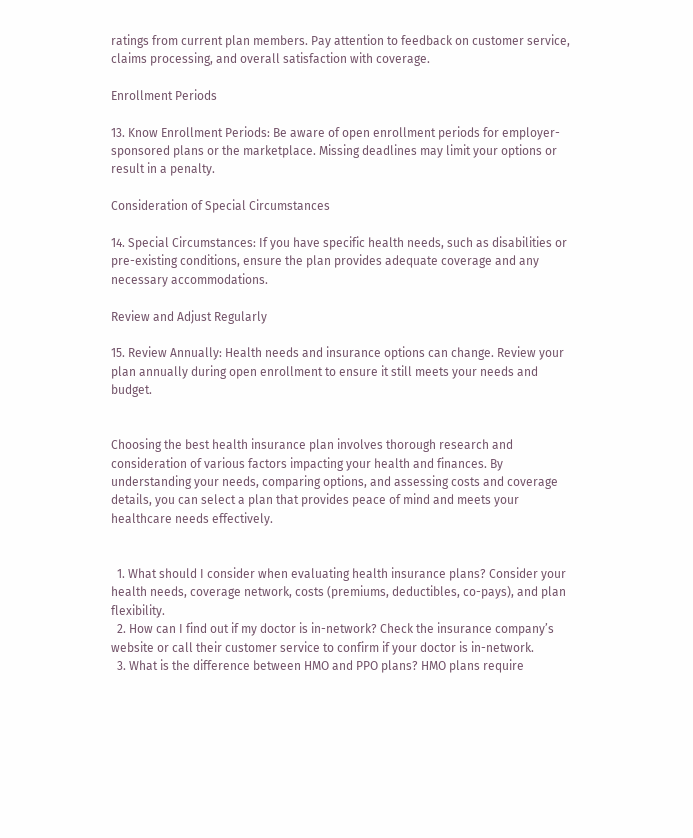ratings from current plan members. Pay attention to feedback on customer service, claims processing, and overall satisfaction with coverage.

Enrollment Periods

13. Know Enrollment Periods: Be aware of open enrollment periods for employer-sponsored plans or the marketplace. Missing deadlines may limit your options or result in a penalty.

Consideration of Special Circumstances

14. Special Circumstances: If you have specific health needs, such as disabilities or pre-existing conditions, ensure the plan provides adequate coverage and any necessary accommodations.

Review and Adjust Regularly

15. Review Annually: Health needs and insurance options can change. Review your plan annually during open enrollment to ensure it still meets your needs and budget.


Choosing the best health insurance plan involves thorough research and consideration of various factors impacting your health and finances. By understanding your needs, comparing options, and assessing costs and coverage details, you can select a plan that provides peace of mind and meets your healthcare needs effectively.


  1. What should I consider when evaluating health insurance plans? Consider your health needs, coverage network, costs (premiums, deductibles, co-pays), and plan flexibility.
  2. How can I find out if my doctor is in-network? Check the insurance company’s website or call their customer service to confirm if your doctor is in-network.
  3. What is the difference between HMO and PPO plans? HMO plans require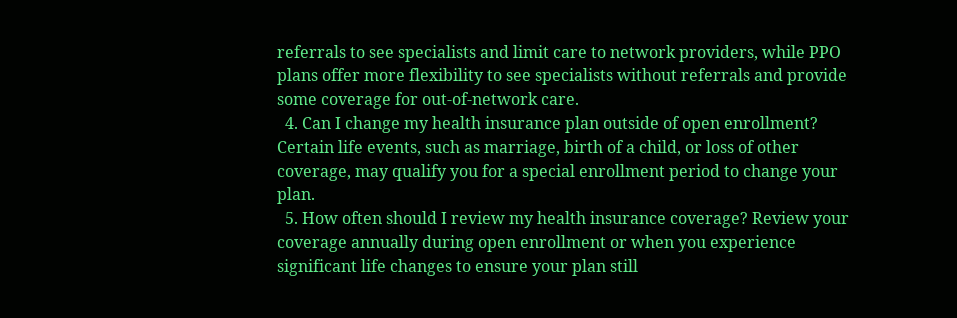referrals to see specialists and limit care to network providers, while PPO plans offer more flexibility to see specialists without referrals and provide some coverage for out-of-network care.
  4. Can I change my health insurance plan outside of open enrollment? Certain life events, such as marriage, birth of a child, or loss of other coverage, may qualify you for a special enrollment period to change your plan.
  5. How often should I review my health insurance coverage? Review your coverage annually during open enrollment or when you experience significant life changes to ensure your plan still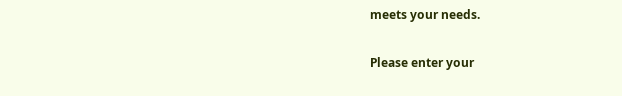meets your needs.


Please enter your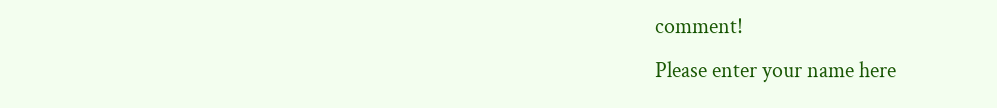comment!
Please enter your name here